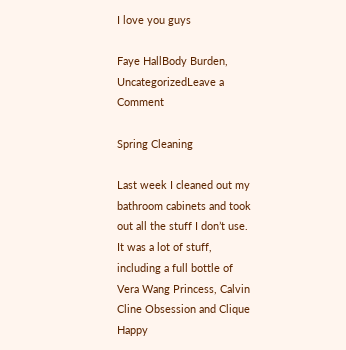I love you guys

Faye HallBody Burden, UncategorizedLeave a Comment

Spring Cleaning

Last week I cleaned out my bathroom cabinets and took out all the stuff I don’t use. It was a lot of stuff, including a full bottle of Vera Wang Princess, Calvin Cline Obsession and Clique Happy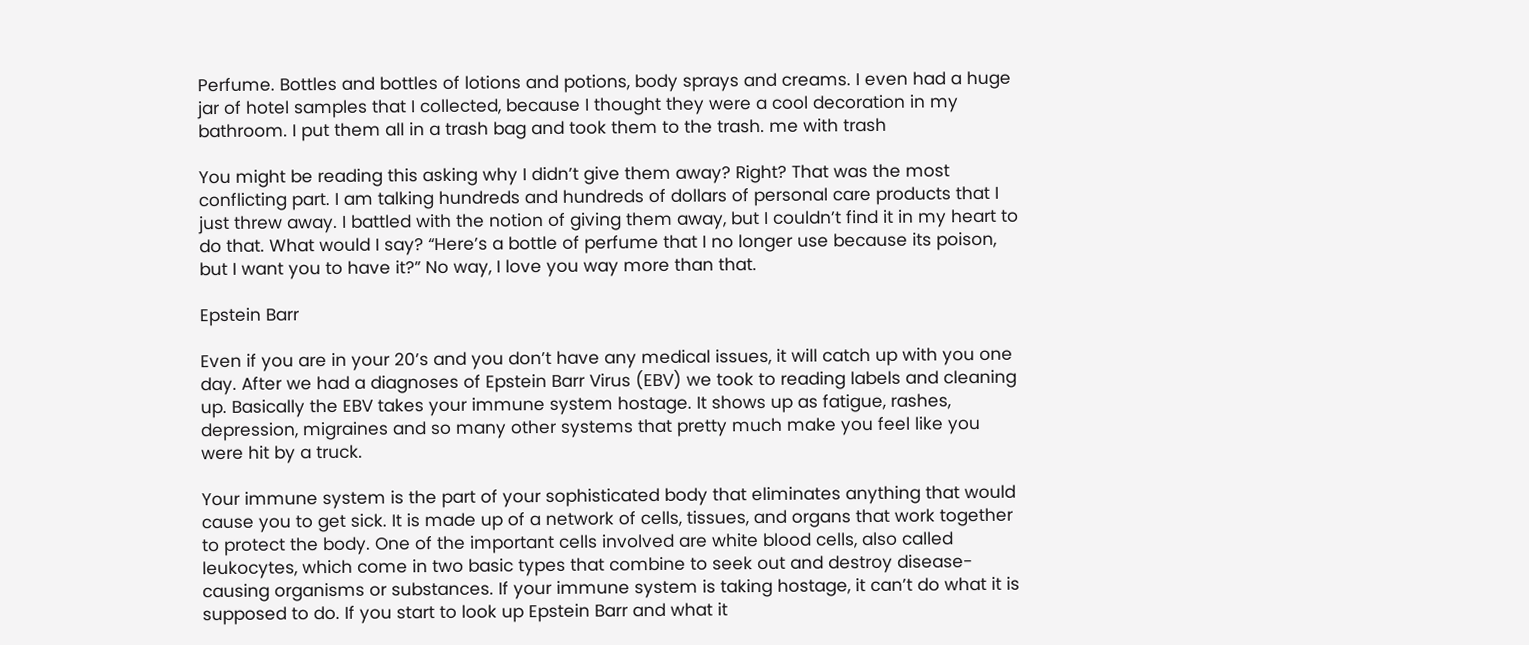Perfume. Bottles and bottles of lotions and potions, body sprays and creams. I even had a huge jar of hotel samples that I collected, because I thought they were a cool decoration in my bathroom. I put them all in a trash bag and took them to the trash. me with trash

You might be reading this asking why I didn’t give them away? Right? That was the most conflicting part. I am talking hundreds and hundreds of dollars of personal care products that I just threw away. I battled with the notion of giving them away, but I couldn’t find it in my heart to do that. What would I say? “Here’s a bottle of perfume that I no longer use because its poison, but I want you to have it?” No way, I love you way more than that.

Epstein Barr

Even if you are in your 20’s and you don’t have any medical issues, it will catch up with you one day. After we had a diagnoses of Epstein Barr Virus (EBV) we took to reading labels and cleaning up. Basically the EBV takes your immune system hostage. It shows up as fatigue, rashes, depression, migraines and so many other systems that pretty much make you feel like you were hit by a truck.

Your immune system is the part of your sophisticated body that eliminates anything that would cause you to get sick. It is made up of a network of cells, tissues, and organs that work together to protect the body. One of the important cells involved are white blood cells, also called leukocytes, which come in two basic types that combine to seek out and destroy disease-causing organisms or substances. If your immune system is taking hostage, it can’t do what it is supposed to do. If you start to look up Epstein Barr and what it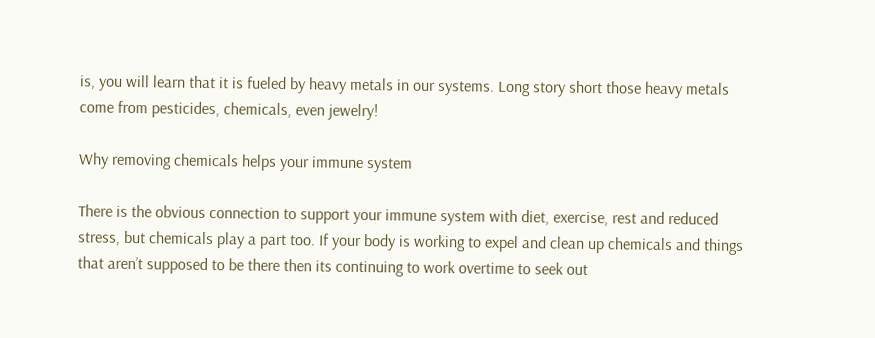is, you will learn that it is fueled by heavy metals in our systems. Long story short those heavy metals come from pesticides, chemicals, even jewelry!

Why removing chemicals helps your immune system

There is the obvious connection to support your immune system with diet, exercise, rest and reduced stress, but chemicals play a part too. If your body is working to expel and clean up chemicals and things that aren’t supposed to be there then its continuing to work overtime to seek out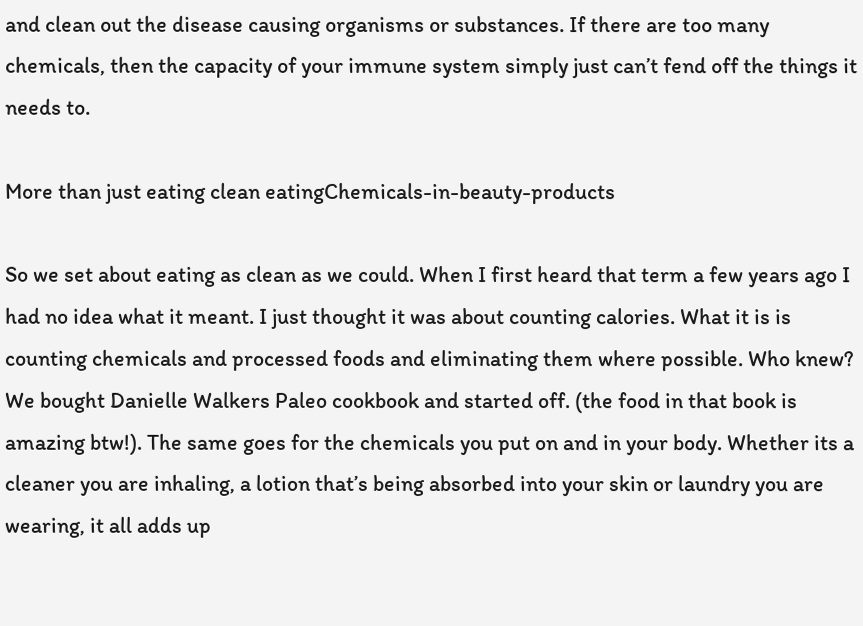and clean out the disease causing organisms or substances. If there are too many chemicals, then the capacity of your immune system simply just can’t fend off the things it needs to.

More than just eating clean eatingChemicals-in-beauty-products

So we set about eating as clean as we could. When I first heard that term a few years ago I had no idea what it meant. I just thought it was about counting calories. What it is is counting chemicals and processed foods and eliminating them where possible. Who knew? We bought Danielle Walkers Paleo cookbook and started off. (the food in that book is amazing btw!). The same goes for the chemicals you put on and in your body. Whether its a cleaner you are inhaling, a lotion that’s being absorbed into your skin or laundry you are wearing, it all adds up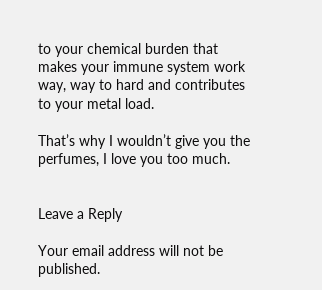to your chemical burden that makes your immune system work way, way to hard and contributes to your metal load.

That’s why I wouldn’t give you the perfumes, I love you too much.


Leave a Reply

Your email address will not be published.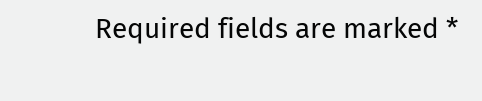Required fields are marked *